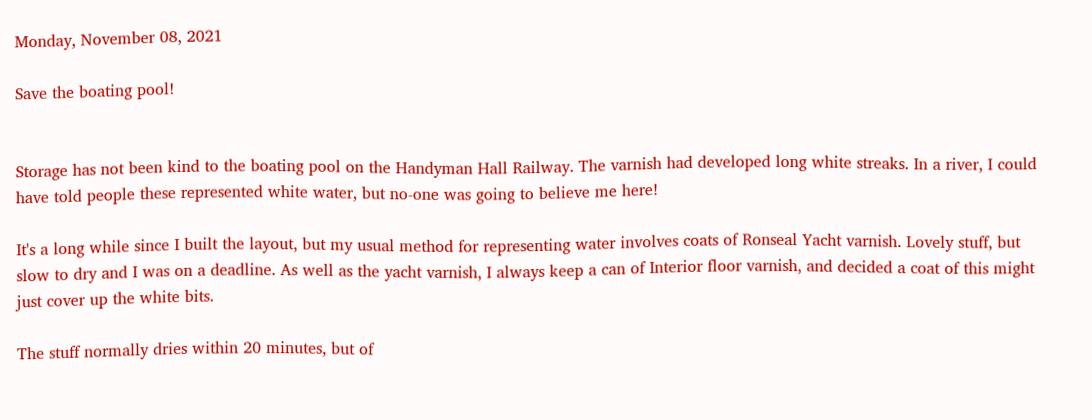Monday, November 08, 2021

Save the boating pool!


Storage has not been kind to the boating pool on the Handyman Hall Railway. The varnish had developed long white streaks. In a river, I could have told people these represented white water, but no-one was going to believe me here!

It's a long while since I built the layout, but my usual method for representing water involves coats of Ronseal Yacht varnish. Lovely stuff, but slow to dry and I was on a deadline. As well as the yacht varnish, I always keep a can of Interior floor varnish, and decided a coat of this might just cover up the white bits.

The stuff normally dries within 20 minutes, but of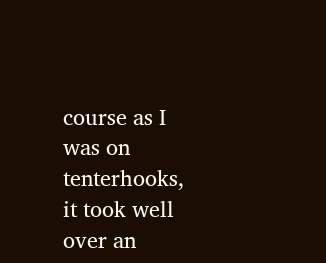course as I was on tenterhooks, it took well over an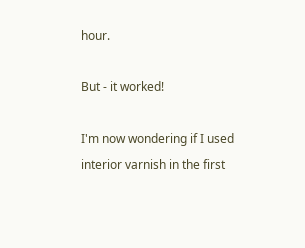hour.

But - it worked!

I'm now wondering if I used interior varnish in the first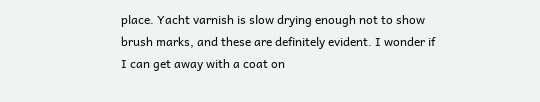place. Yacht varnish is slow drying enough not to show brush marks, and these are definitely evident. I wonder if I can get away with a coat on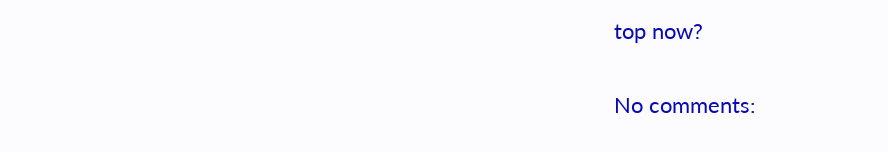top now?

No comments: